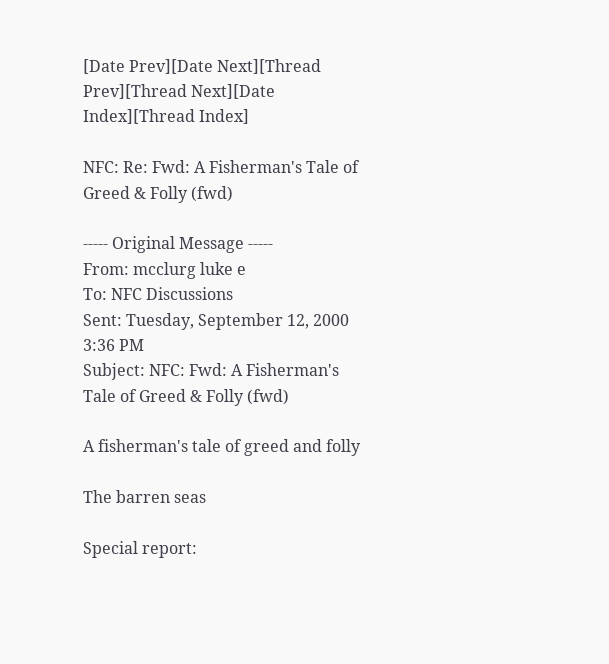[Date Prev][Date Next][Thread Prev][Thread Next][Date Index][Thread Index]

NFC: Re: Fwd: A Fisherman's Tale of Greed & Folly (fwd)

----- Original Message -----
From: mcclurg luke e
To: NFC Discussions
Sent: Tuesday, September 12, 2000 3:36 PM
Subject: NFC: Fwd: A Fisherman's Tale of Greed & Folly (fwd)

A fisherman's tale of greed and folly

The barren seas

Special report: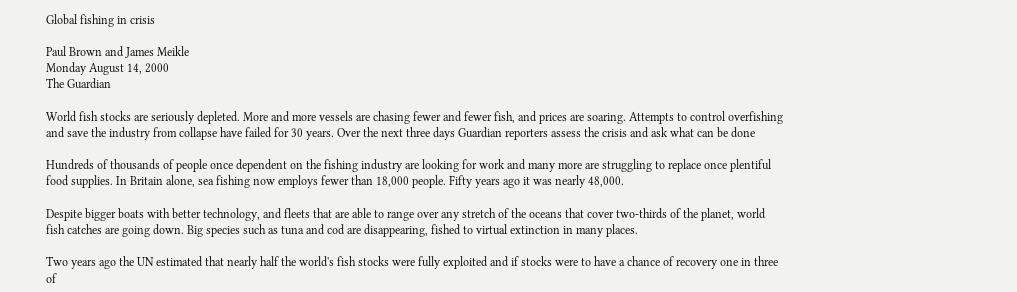Global fishing in crisis

Paul Brown and James Meikle
Monday August 14, 2000
The Guardian

World fish stocks are seriously depleted. More and more vessels are chasing fewer and fewer fish, and prices are soaring. Attempts to control overfishing and save the industry from collapse have failed for 30 years. Over the next three days Guardian reporters assess the crisis and ask what can be done

Hundreds of thousands of people once dependent on the fishing industry are looking for work and many more are struggling to replace once plentiful food supplies. In Britain alone, sea fishing now employs fewer than 18,000 people. Fifty years ago it was nearly 48,000.

Despite bigger boats with better technology, and fleets that are able to range over any stretch of the oceans that cover two-thirds of the planet, world fish catches are going down. Big species such as tuna and cod are disappearing, fished to virtual extinction in many places.

Two years ago the UN estimated that nearly half the world's fish stocks were fully exploited and if stocks were to have a chance of recovery one in three of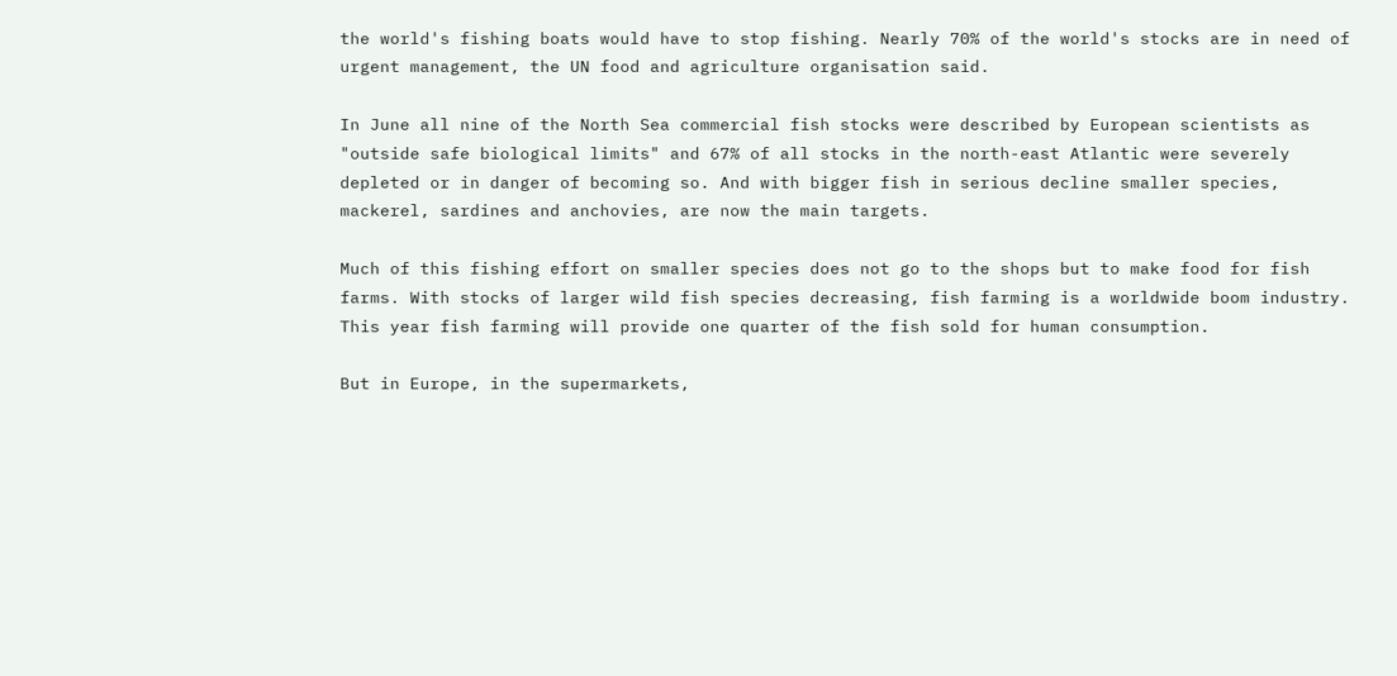the world's fishing boats would have to stop fishing. Nearly 70% of the world's stocks are in need of urgent management, the UN food and agriculture organisation said.

In June all nine of the North Sea commercial fish stocks were described by European scientists as "outside safe biological limits" and 67% of all stocks in the north-east Atlantic were severely depleted or in danger of becoming so. And with bigger fish in serious decline smaller species, mackerel, sardines and anchovies, are now the main targets.

Much of this fishing effort on smaller species does not go to the shops but to make food for fish farms. With stocks of larger wild fish species decreasing, fish farming is a worldwide boom industry. This year fish farming will provide one quarter of the fish sold for human consumption.

But in Europe, in the supermarkets,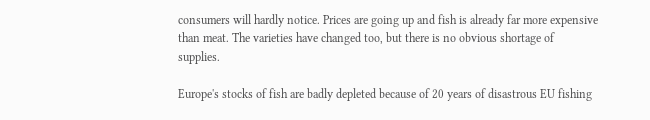consumers will hardly notice. Prices are going up and fish is already far more expensive than meat. The varieties have changed too, but there is no obvious shortage of supplies.

Europe's stocks of fish are badly depleted because of 20 years of disastrous EU fishing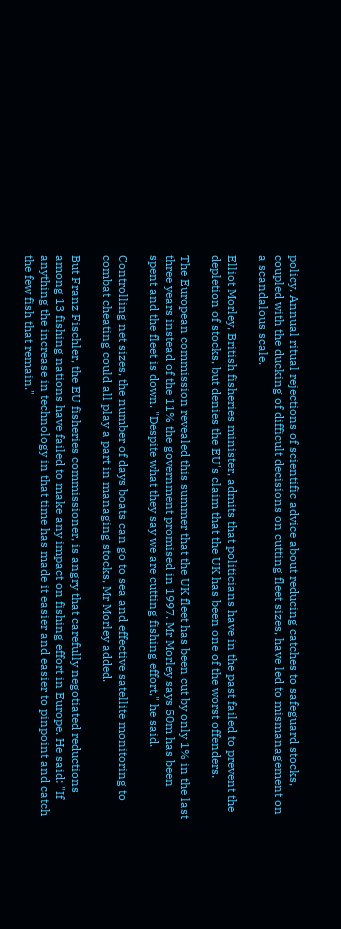policy. Annual ritual rejections of scientific advice about reducing catches to safeguard stocks, coupled with the ducking of difficult decisions on cutting fleet sizes, have led to mismanagement on a scandalous scale.

Elliot Morley, British fisheries minister, admits that politicians have in the past failed to prevent the depletion of stocks, but denies the EU's claim that the UK has been one of the worst offenders.

The European commission revealed this summer that the UK fleet has been cut by only 1% in the last three years instead of the 11% the government promised in 1997. Mr Morley says 50m has been spent and the fleet is down. "Despite what they say we are cutting fishing effort," he said.

Controlling net sizes, the number of days boats can go to sea and effective satellite monitoring to combat cheating could all play a part in managing stocks, Mr Morley added.

But Franz Fischler, the EU fisheries commissioner, is angry that carefully negotiated reductions among 13 fishing nations have failed to make any impact on fishing effort in Europe. He said: "If anything the increase in technology in that time has made it easier and easier to pinpoint and catch the few fish that remain."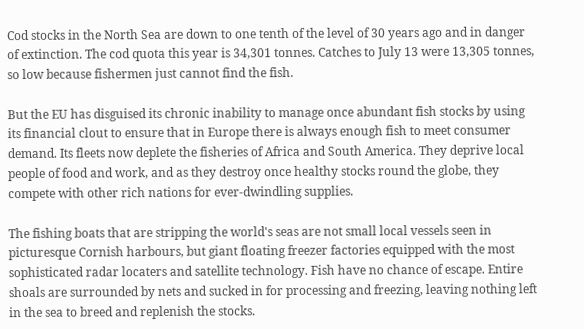Cod stocks in the North Sea are down to one tenth of the level of 30 years ago and in danger of extinction. The cod quota this year is 34,301 tonnes. Catches to July 13 were 13,305 tonnes, so low because fishermen just cannot find the fish.

But the EU has disguised its chronic inability to manage once abundant fish stocks by using its financial clout to ensure that in Europe there is always enough fish to meet consumer demand. Its fleets now deplete the fisheries of Africa and South America. They deprive local people of food and work, and as they destroy once healthy stocks round the globe, they compete with other rich nations for ever-dwindling supplies.

The fishing boats that are stripping the world's seas are not small local vessels seen in picturesque Cornish harbours, but giant floating freezer factories equipped with the most sophisticated radar locaters and satellite technology. Fish have no chance of escape. Entire shoals are surrounded by nets and sucked in for processing and freezing, leaving nothing left in the sea to breed and replenish the stocks.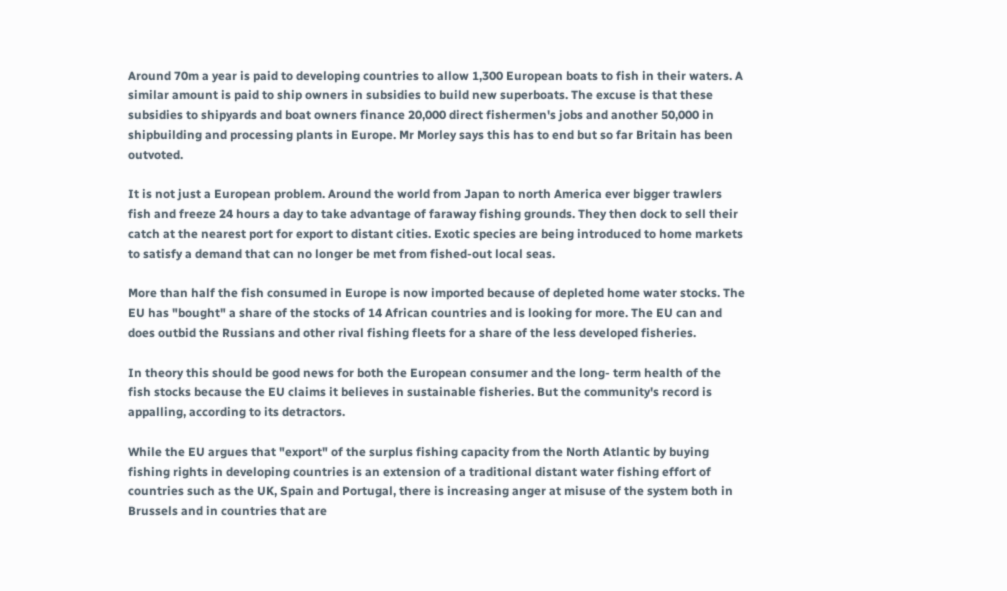Around 70m a year is paid to developing countries to allow 1,300 European boats to fish in their waters. A similar amount is paid to ship owners in subsidies to build new superboats. The excuse is that these subsidies to shipyards and boat owners finance 20,000 direct fishermen's jobs and another 50,000 in shipbuilding and processing plants in Europe. Mr Morley says this has to end but so far Britain has been outvoted.

It is not just a European problem. Around the world from Japan to north America ever bigger trawlers fish and freeze 24 hours a day to take advantage of faraway fishing grounds. They then dock to sell their catch at the nearest port for export to distant cities. Exotic species are being introduced to home markets to satisfy a demand that can no longer be met from fished-out local seas.

More than half the fish consumed in Europe is now imported because of depleted home water stocks. The EU has "bought" a share of the stocks of 14 African countries and is looking for more. The EU can and does outbid the Russians and other rival fishing fleets for a share of the less developed fisheries.

In theory this should be good news for both the European consumer and the long- term health of the fish stocks because the EU claims it believes in sustainable fisheries. But the community's record is appalling, according to its detractors.

While the EU argues that "export" of the surplus fishing capacity from the North Atlantic by buying fishing rights in developing countries is an extension of a traditional distant water fishing effort of countries such as the UK, Spain and Portugal, there is increasing anger at misuse of the system both in Brussels and in countries that are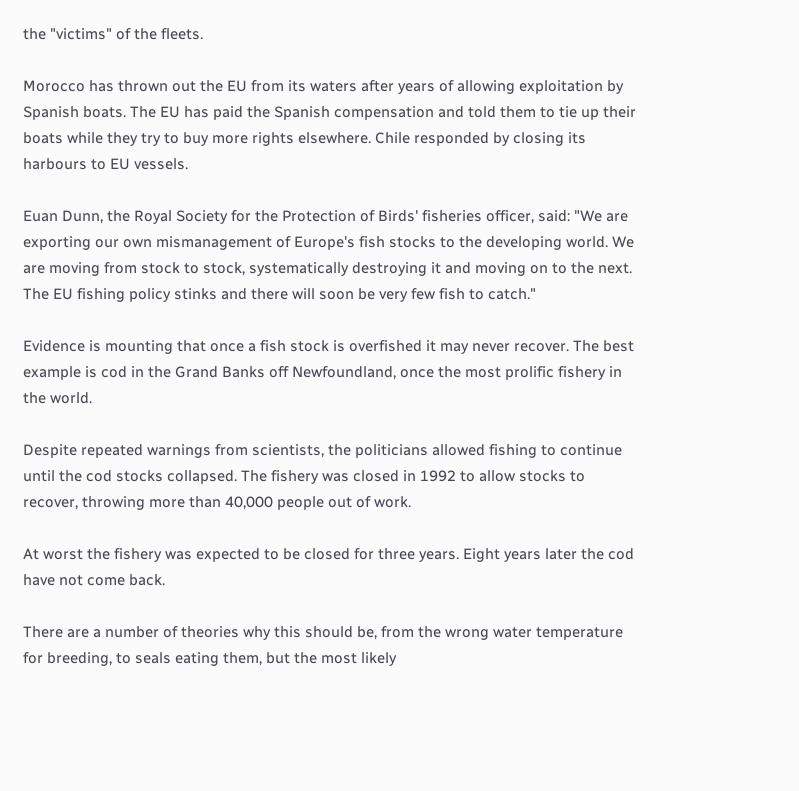the "victims" of the fleets.

Morocco has thrown out the EU from its waters after years of allowing exploitation by Spanish boats. The EU has paid the Spanish compensation and told them to tie up their boats while they try to buy more rights elsewhere. Chile responded by closing its harbours to EU vessels.

Euan Dunn, the Royal Society for the Protection of Birds' fisheries officer, said: "We are exporting our own mismanagement of Europe's fish stocks to the developing world. We are moving from stock to stock, systematically destroying it and moving on to the next. The EU fishing policy stinks and there will soon be very few fish to catch."

Evidence is mounting that once a fish stock is overfished it may never recover. The best example is cod in the Grand Banks off Newfoundland, once the most prolific fishery in the world.

Despite repeated warnings from scientists, the politicians allowed fishing to continue until the cod stocks collapsed. The fishery was closed in 1992 to allow stocks to recover, throwing more than 40,000 people out of work.

At worst the fishery was expected to be closed for three years. Eight years later the cod have not come back.

There are a number of theories why this should be, from the wrong water temperature for breeding, to seals eating them, but the most likely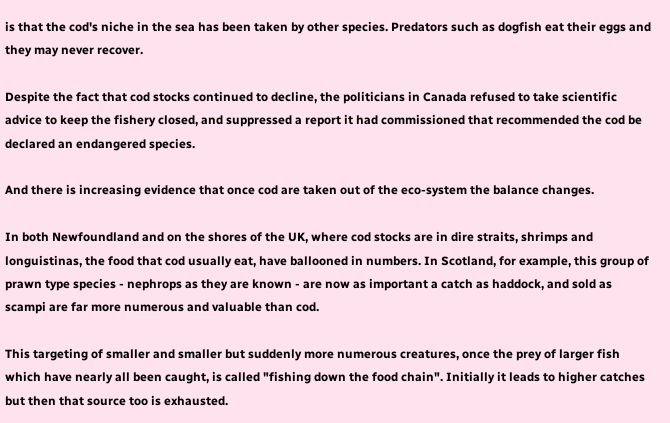is that the cod's niche in the sea has been taken by other species. Predators such as dogfish eat their eggs and they may never recover.

Despite the fact that cod stocks continued to decline, the politicians in Canada refused to take scientific advice to keep the fishery closed, and suppressed a report it had commissioned that recommended the cod be declared an endangered species.

And there is increasing evidence that once cod are taken out of the eco-system the balance changes.

In both Newfoundland and on the shores of the UK, where cod stocks are in dire straits, shrimps and longuistinas, the food that cod usually eat, have ballooned in numbers. In Scotland, for example, this group of prawn type species - nephrops as they are known - are now as important a catch as haddock, and sold as scampi are far more numerous and valuable than cod.

This targeting of smaller and smaller but suddenly more numerous creatures, once the prey of larger fish which have nearly all been caught, is called "fishing down the food chain". Initially it leads to higher catches but then that source too is exhausted.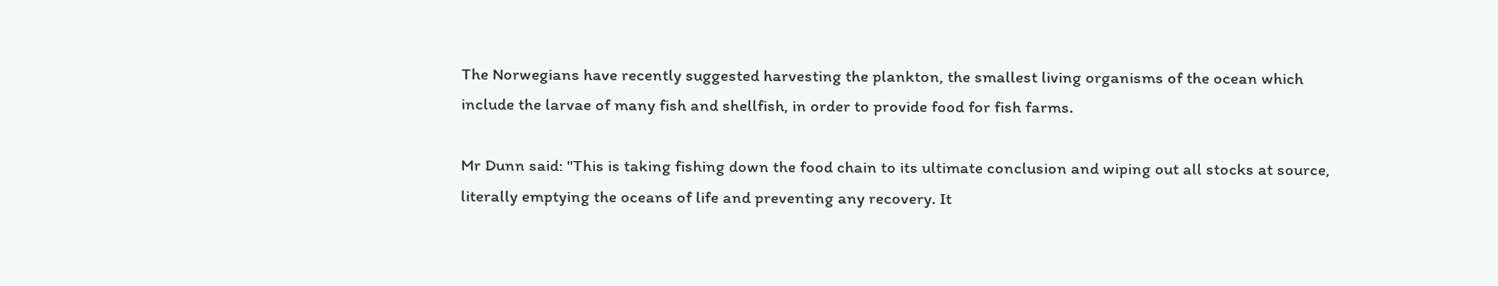The Norwegians have recently suggested harvesting the plankton, the smallest living organisms of the ocean which include the larvae of many fish and shellfish, in order to provide food for fish farms.

Mr Dunn said: "This is taking fishing down the food chain to its ultimate conclusion and wiping out all stocks at source, literally emptying the oceans of life and preventing any recovery. It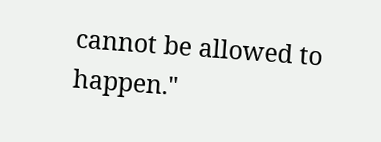cannot be allowed to happen."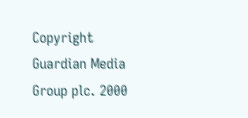Copyright Guardian Media Group plc. 2000